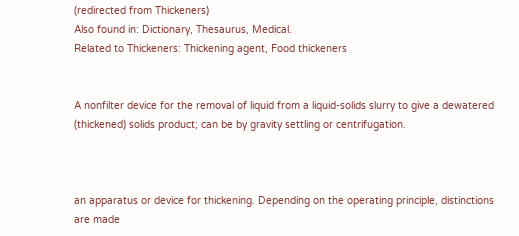(redirected from Thickeners)
Also found in: Dictionary, Thesaurus, Medical.
Related to Thickeners: Thickening agent, Food thickeners


A nonfilter device for the removal of liquid from a liquid-solids slurry to give a dewatered (thickened) solids product; can be by gravity settling or centrifugation.



an apparatus or device for thickening. Depending on the operating principle, distinctions are made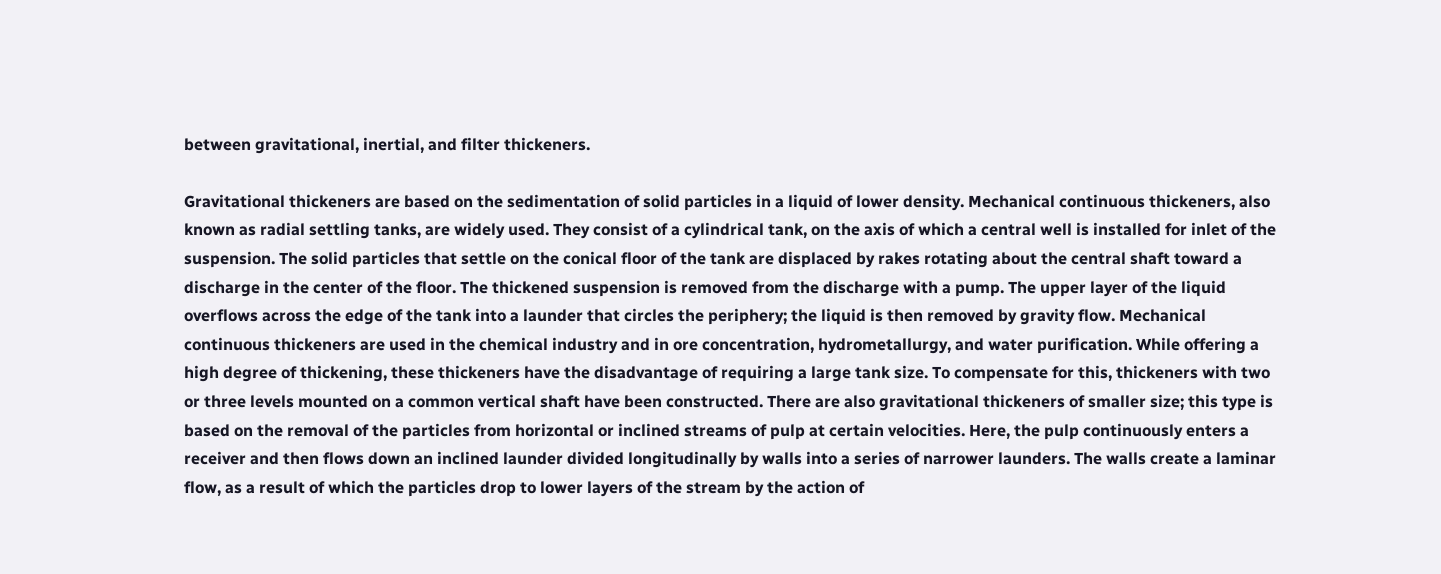between gravitational, inertial, and filter thickeners.

Gravitational thickeners are based on the sedimentation of solid particles in a liquid of lower density. Mechanical continuous thickeners, also known as radial settling tanks, are widely used. They consist of a cylindrical tank, on the axis of which a central well is installed for inlet of the suspension. The solid particles that settle on the conical floor of the tank are displaced by rakes rotating about the central shaft toward a discharge in the center of the floor. The thickened suspension is removed from the discharge with a pump. The upper layer of the liquid overflows across the edge of the tank into a launder that circles the periphery; the liquid is then removed by gravity flow. Mechanical continuous thickeners are used in the chemical industry and in ore concentration, hydrometallurgy, and water purification. While offering a high degree of thickening, these thickeners have the disadvantage of requiring a large tank size. To compensate for this, thickeners with two or three levels mounted on a common vertical shaft have been constructed. There are also gravitational thickeners of smaller size; this type is based on the removal of the particles from horizontal or inclined streams of pulp at certain velocities. Here, the pulp continuously enters a receiver and then flows down an inclined launder divided longitudinally by walls into a series of narrower launders. The walls create a laminar flow, as a result of which the particles drop to lower layers of the stream by the action of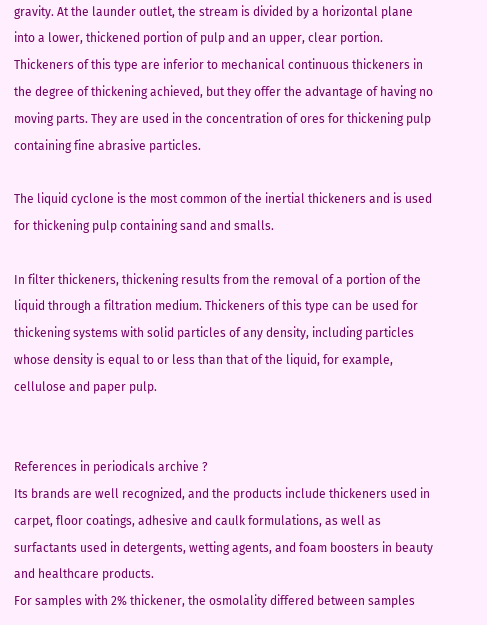gravity. At the launder outlet, the stream is divided by a horizontal plane into a lower, thickened portion of pulp and an upper, clear portion. Thickeners of this type are inferior to mechanical continuous thickeners in the degree of thickening achieved, but they offer the advantage of having no moving parts. They are used in the concentration of ores for thickening pulp containing fine abrasive particles.

The liquid cyclone is the most common of the inertial thickeners and is used for thickening pulp containing sand and smalls.

In filter thickeners, thickening results from the removal of a portion of the liquid through a filtration medium. Thickeners of this type can be used for thickening systems with solid particles of any density, including particles whose density is equal to or less than that of the liquid, for example, cellulose and paper pulp.


References in periodicals archive ?
Its brands are well recognized, and the products include thickeners used in carpet, floor coatings, adhesive and caulk formulations, as well as surfactants used in detergents, wetting agents, and foam boosters in beauty and healthcare products.
For samples with 2% thickener, the osmolality differed between samples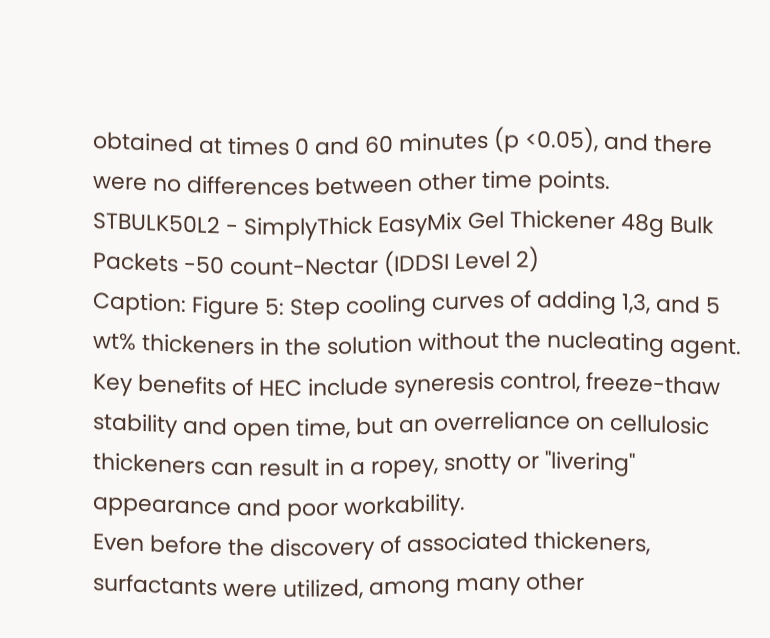obtained at times 0 and 60 minutes (p <0.05), and there were no differences between other time points.
STBULK50L2 - SimplyThick EasyMix Gel Thickener 48g Bulk Packets -50 count-Nectar (IDDSI Level 2)
Caption: Figure 5: Step cooling curves of adding 1,3, and 5 wt% thickeners in the solution without the nucleating agent.
Key benefits of HEC include syneresis control, freeze-thaw stability and open time, but an overreliance on cellulosic thickeners can result in a ropey, snotty or "livering" appearance and poor workability.
Even before the discovery of associated thickeners, surfactants were utilized, among many other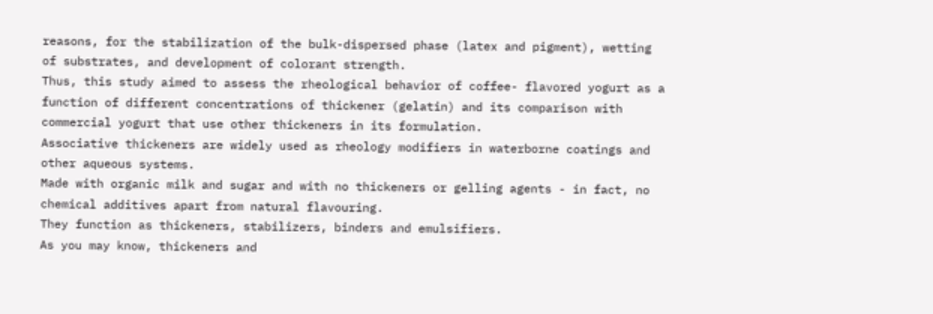reasons, for the stabilization of the bulk-dispersed phase (latex and pigment), wetting of substrates, and development of colorant strength.
Thus, this study aimed to assess the rheological behavior of coffee- flavored yogurt as a function of different concentrations of thickener (gelatin) and its comparison with commercial yogurt that use other thickeners in its formulation.
Associative thickeners are widely used as rheology modifiers in waterborne coatings and other aqueous systems.
Made with organic milk and sugar and with no thickeners or gelling agents - in fact, no chemical additives apart from natural flavouring.
They function as thickeners, stabilizers, binders and emulsifiers.
As you may know, thickeners and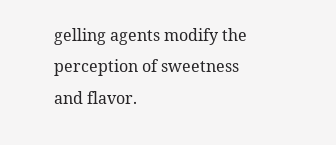gelling agents modify the perception of sweetness and flavor.